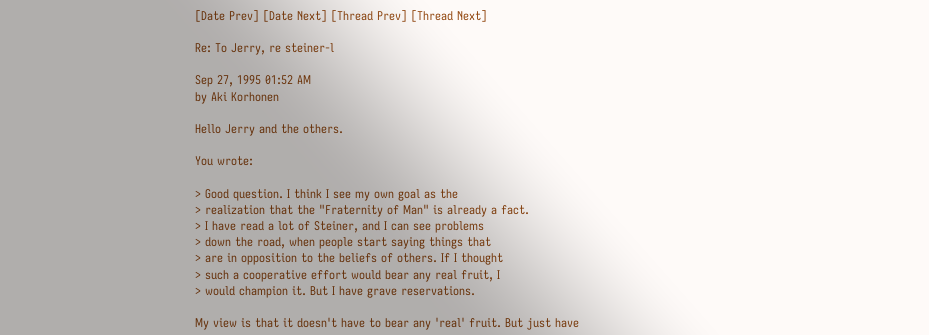[Date Prev] [Date Next] [Thread Prev] [Thread Next]

Re: To Jerry, re steiner-l

Sep 27, 1995 01:52 AM
by Aki Korhonen

Hello Jerry and the others.

You wrote:

> Good question. I think I see my own goal as the
> realization that the "Fraternity of Man" is already a fact.
> I have read a lot of Steiner, and I can see problems
> down the road, when people start saying things that
> are in opposition to the beliefs of others. If I thought
> such a cooperative effort would bear any real fruit, I
> would champion it. But I have grave reservations.

My view is that it doesn't have to bear any 'real' fruit. But just have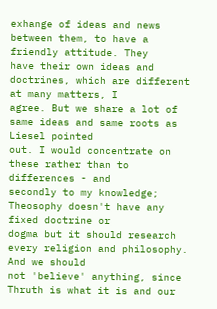exhange of ideas and news between them, to have a friendly attitude. They
have their own ideas and doctrines, which are different at many matters, I
agree. But we share a lot of same ideas and same roots as Liesel pointed
out. I would concentrate on these rather than to differences - and
secondly to my knowledge; Theosophy doesn't have any fixed doctrine or
dogma but it should research every religion and philosophy. And we should
not 'believe' anything, since Thruth is what it is and our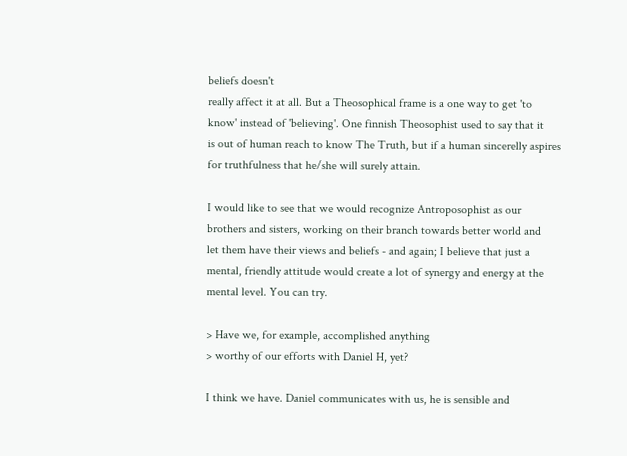beliefs doesn't
really affect it at all. But a Theosophical frame is a one way to get 'to
know' instead of 'believing'. One finnish Theosophist used to say that it
is out of human reach to know The Truth, but if a human sincerelly aspires
for truthfulness that he/she will surely attain.

I would like to see that we would recognize Antroposophist as our
brothers and sisters, working on their branch towards better world and
let them have their views and beliefs - and again; I believe that just a
mental, friendly attitude would create a lot of synergy and energy at the
mental level. You can try.

> Have we, for example, accomplished anything
> worthy of our efforts with Daniel H, yet?

I think we have. Daniel communicates with us, he is sensible and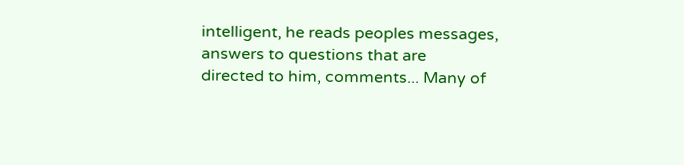intelligent, he reads peoples messages, answers to questions that are
directed to him, comments... Many of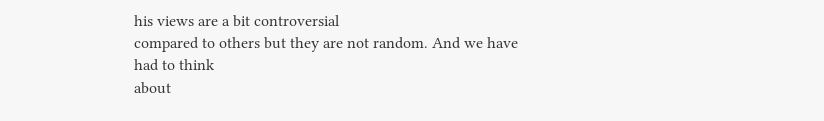his views are a bit controversial
compared to others but they are not random. And we have had to think
about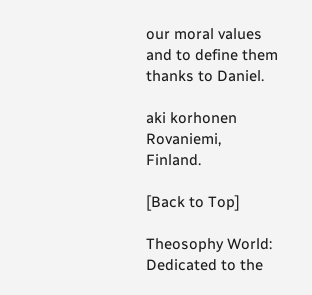our moral values and to define them thanks to Daniel.

aki korhonen
Rovaniemi, Finland.

[Back to Top]

Theosophy World: Dedicated to the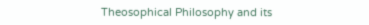Theosophical Philosophy and its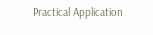Practical Application